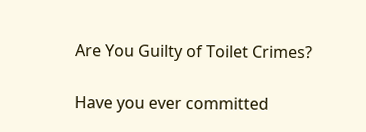Are You Guilty of Toilet Crimes?

Have you ever committed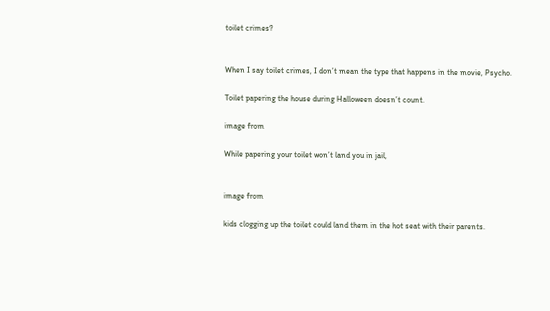toilet crimes?


When I say toilet crimes, I don’t mean the type that happens in the movie, Psycho.

Toilet papering the house during Halloween doesn’t count.

image from

While papering your toilet won’t land you in jail,


image from

kids clogging up the toilet could land them in the hot seat with their parents.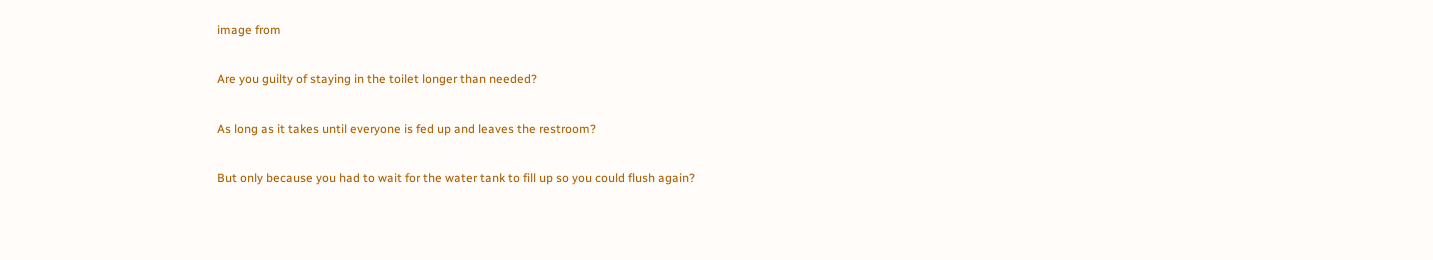image from

Are you guilty of staying in the toilet longer than needed?

As long as it takes until everyone is fed up and leaves the restroom?

But only because you had to wait for the water tank to fill up so you could flush again?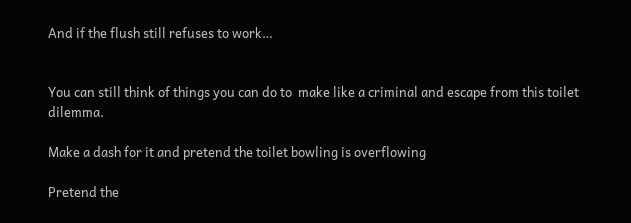And if the flush still refuses to work…


You can still think of things you can do to  make like a criminal and escape from this toilet dilemma.

Make a dash for it and pretend the toilet bowling is overflowing

Pretend the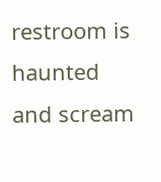restroom is haunted and scream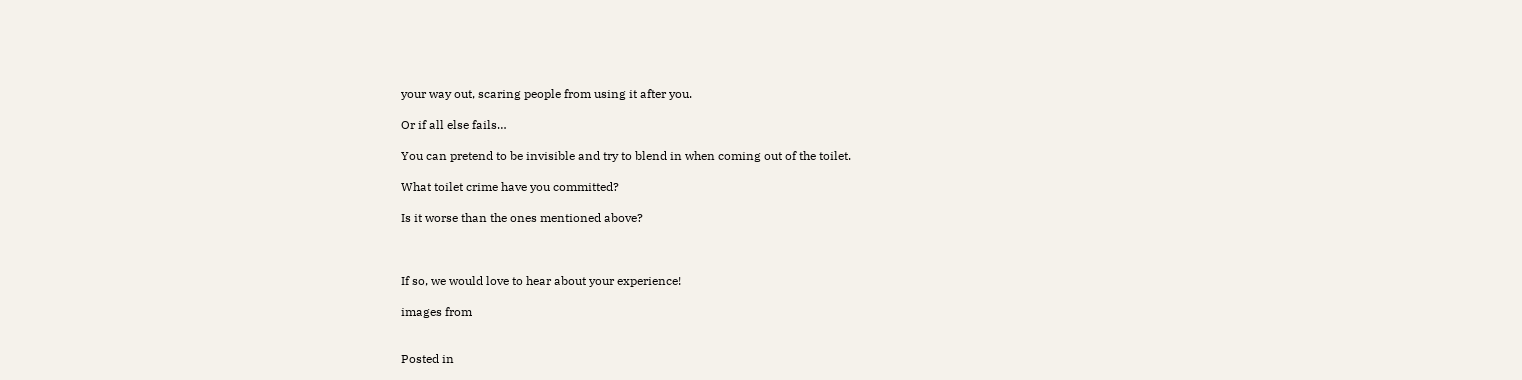your way out, scaring people from using it after you.

Or if all else fails…

You can pretend to be invisible and try to blend in when coming out of the toilet.

What toilet crime have you committed?

Is it worse than the ones mentioned above?



If so, we would love to hear about your experience!

images from


Posted in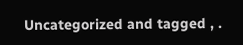Uncategorized and tagged , .